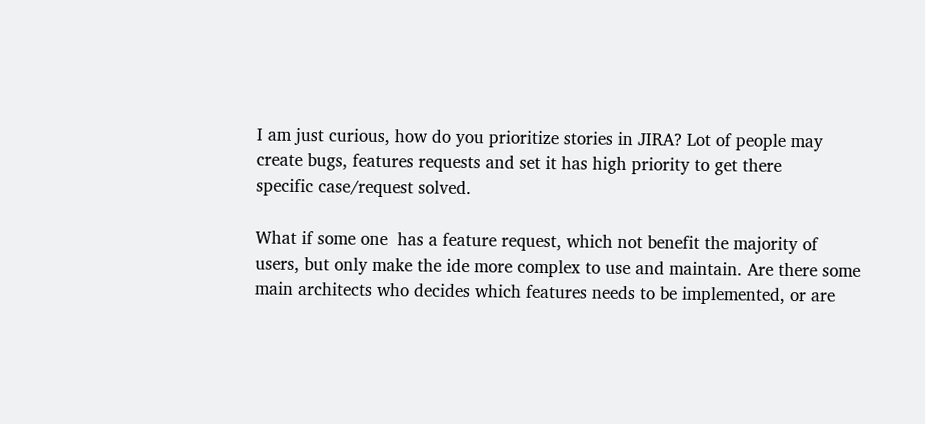I am just curious, how do you prioritize stories in JIRA? Lot of people may
create bugs, features requests and set it has high priority to get there
specific case/request solved.

What if some one  has a feature request, which not benefit the majority of
users, but only make the ide more complex to use and maintain. Are there some
main architects who decides which features needs to be implemented, or are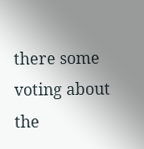there some voting about the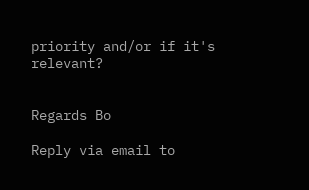priority and/or if it's relevant?


Regards Bo

Reply via email to